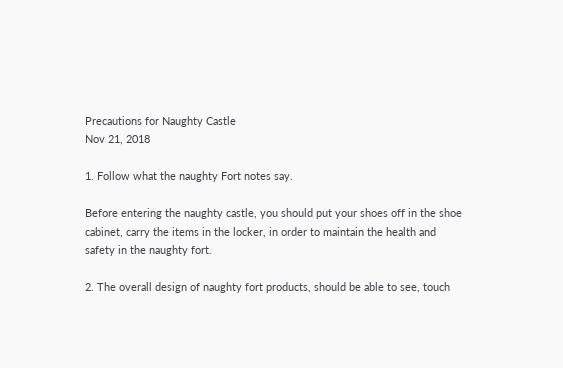Precautions for Naughty Castle
Nov 21, 2018

1. Follow what the naughty Fort notes say.

Before entering the naughty castle, you should put your shoes off in the shoe cabinet, carry the items in the locker, in order to maintain the health and safety in the naughty fort.

2. The overall design of naughty fort products, should be able to see, touch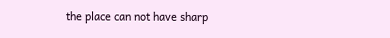the place can not have sharp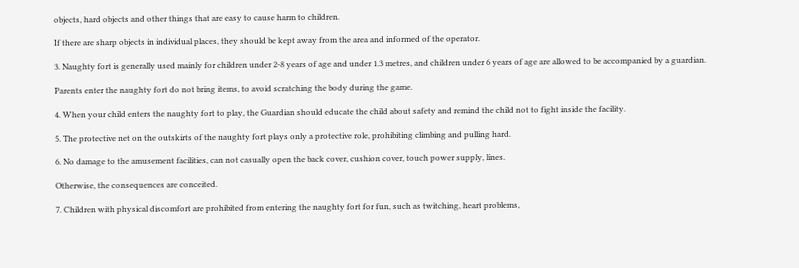objects, hard objects and other things that are easy to cause harm to children.

If there are sharp objects in individual places, they should be kept away from the area and informed of the operator.

3. Naughty fort is generally used mainly for children under 2-8 years of age and under 1.3 metres, and children under 6 years of age are allowed to be accompanied by a guardian.

Parents enter the naughty fort do not bring items, to avoid scratching the body during the game.

4. When your child enters the naughty fort to play, the Guardian should educate the child about safety and remind the child not to fight inside the facility.

5. The protective net on the outskirts of the naughty fort plays only a protective role, prohibiting climbing and pulling hard.

6. No damage to the amusement facilities, can not casually open the back cover, cushion cover, touch power supply, lines.

Otherwise, the consequences are conceited.

7. Children with physical discomfort are prohibited from entering the naughty fort for fun, such as twitching, heart problems,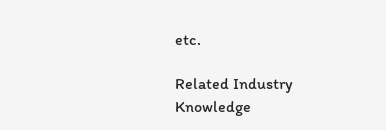etc.

Related Industry Knowledge